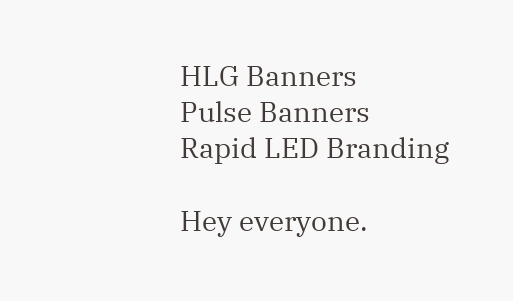HLG Banners
Pulse Banners
Rapid LED Branding

Hey everyone.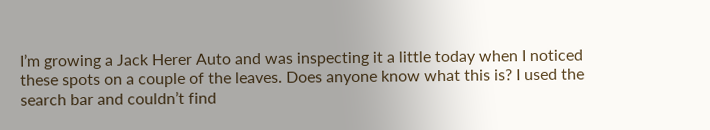I’m growing a Jack Herer Auto and was inspecting it a little today when I noticed these spots on a couple of the leaves. Does anyone know what this is? I used the search bar and couldn’t find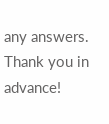any answers. Thank you in advance!